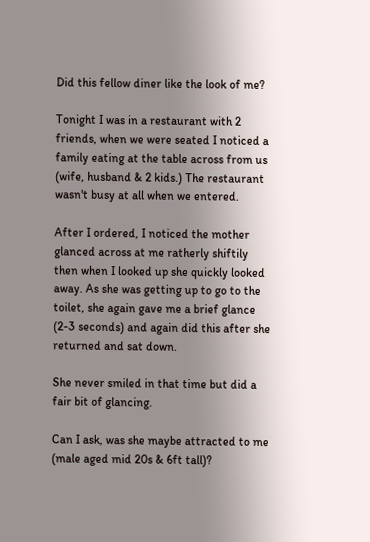Did this fellow diner like the look of me?

Tonight I was in a restaurant with 2 friends, when we were seated I noticed a family eating at the table across from us (wife, husband & 2 kids.) The restaurant wasn't busy at all when we entered.

After I ordered, I noticed the mother glanced across at me ratherly shiftily then when I looked up she quickly looked away. As she was getting up to go to the toilet, she again gave me a brief glance (2-3 seconds) and again did this after she returned and sat down.

She never smiled in that time but did a fair bit of glancing.

Can I ask, was she maybe attracted to me (male aged mid 20s & 6ft tall)?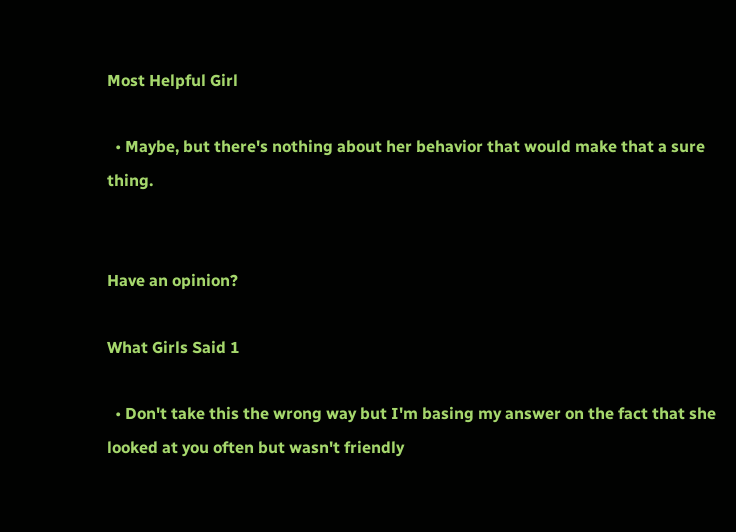Most Helpful Girl

  • Maybe, but there's nothing about her behavior that would make that a sure thing.


Have an opinion?

What Girls Said 1

  • Don't take this the wrong way but I'm basing my answer on the fact that she looked at you often but wasn't friendly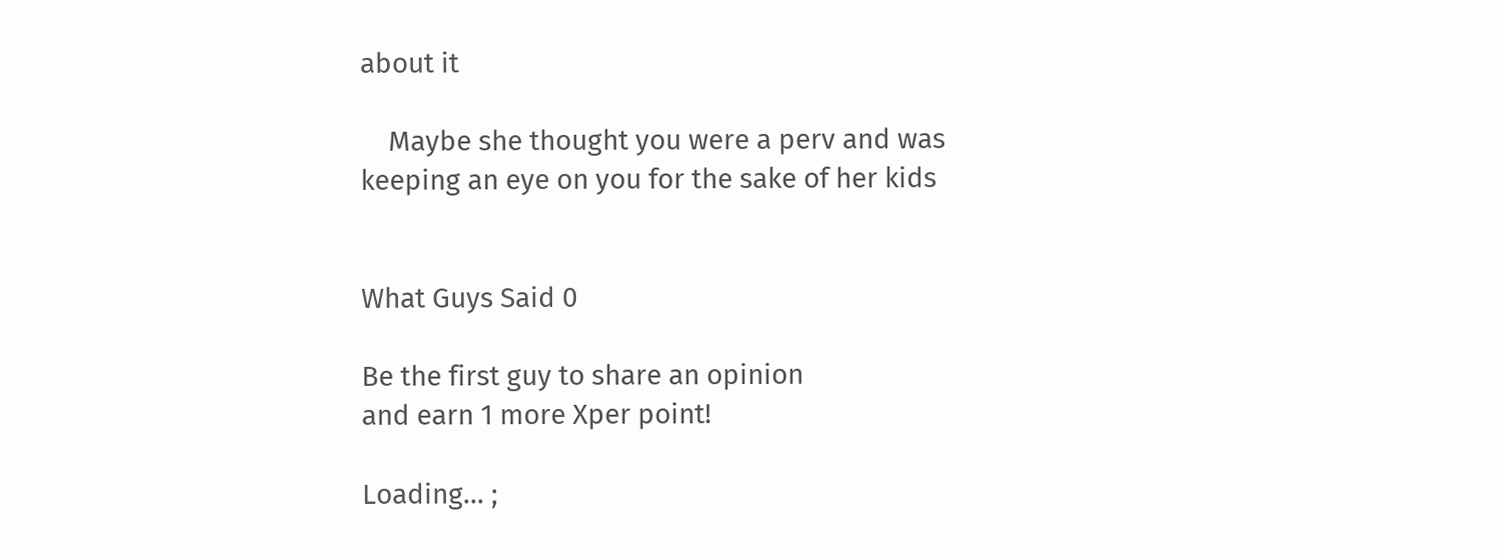about it

    Maybe she thought you were a perv and was keeping an eye on you for the sake of her kids


What Guys Said 0

Be the first guy to share an opinion
and earn 1 more Xper point!

Loading... ;